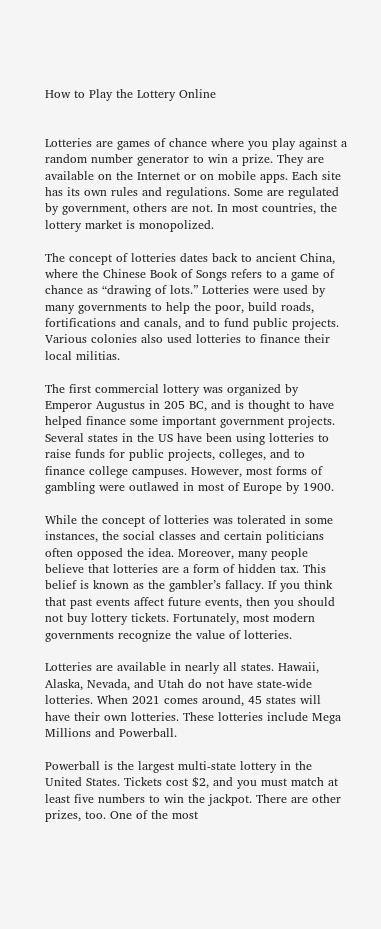How to Play the Lottery Online


Lotteries are games of chance where you play against a random number generator to win a prize. They are available on the Internet or on mobile apps. Each site has its own rules and regulations. Some are regulated by government, others are not. In most countries, the lottery market is monopolized.

The concept of lotteries dates back to ancient China, where the Chinese Book of Songs refers to a game of chance as “drawing of lots.” Lotteries were used by many governments to help the poor, build roads, fortifications and canals, and to fund public projects. Various colonies also used lotteries to finance their local militias.

The first commercial lottery was organized by Emperor Augustus in 205 BC, and is thought to have helped finance some important government projects. Several states in the US have been using lotteries to raise funds for public projects, colleges, and to finance college campuses. However, most forms of gambling were outlawed in most of Europe by 1900.

While the concept of lotteries was tolerated in some instances, the social classes and certain politicians often opposed the idea. Moreover, many people believe that lotteries are a form of hidden tax. This belief is known as the gambler’s fallacy. If you think that past events affect future events, then you should not buy lottery tickets. Fortunately, most modern governments recognize the value of lotteries.

Lotteries are available in nearly all states. Hawaii, Alaska, Nevada, and Utah do not have state-wide lotteries. When 2021 comes around, 45 states will have their own lotteries. These lotteries include Mega Millions and Powerball.

Powerball is the largest multi-state lottery in the United States. Tickets cost $2, and you must match at least five numbers to win the jackpot. There are other prizes, too. One of the most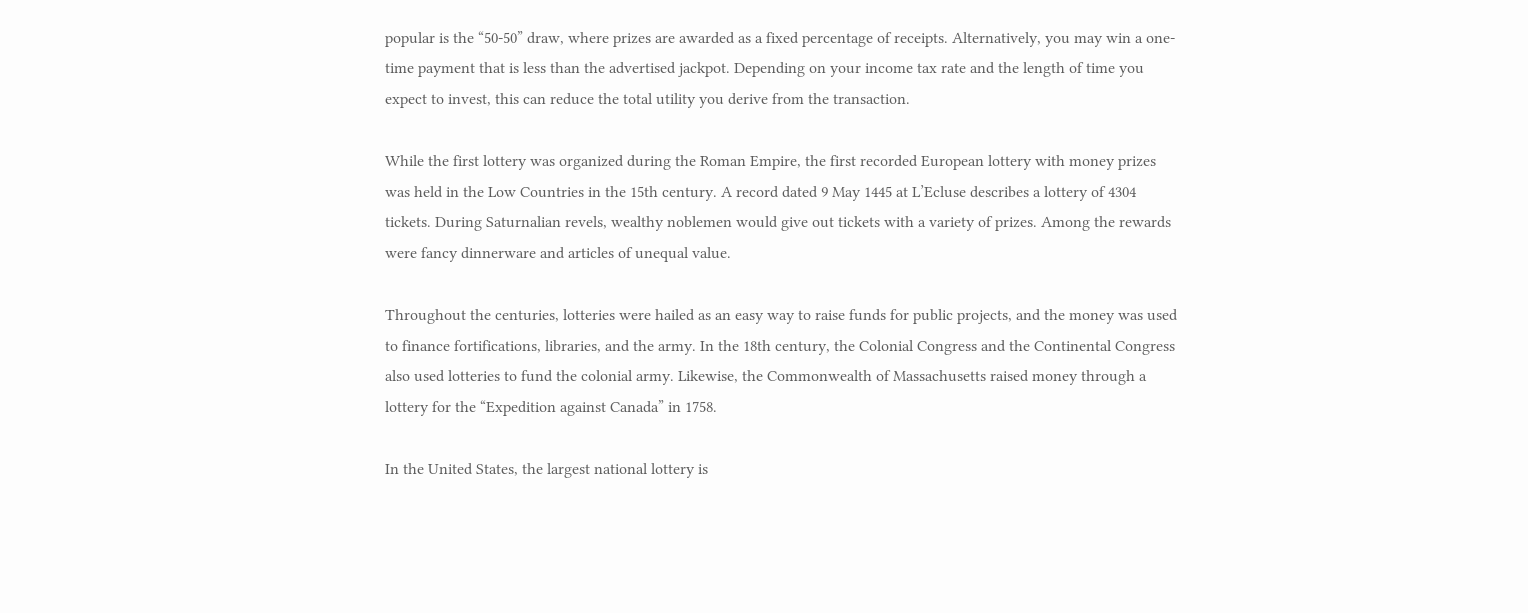popular is the “50-50” draw, where prizes are awarded as a fixed percentage of receipts. Alternatively, you may win a one-time payment that is less than the advertised jackpot. Depending on your income tax rate and the length of time you expect to invest, this can reduce the total utility you derive from the transaction.

While the first lottery was organized during the Roman Empire, the first recorded European lottery with money prizes was held in the Low Countries in the 15th century. A record dated 9 May 1445 at L’Ecluse describes a lottery of 4304 tickets. During Saturnalian revels, wealthy noblemen would give out tickets with a variety of prizes. Among the rewards were fancy dinnerware and articles of unequal value.

Throughout the centuries, lotteries were hailed as an easy way to raise funds for public projects, and the money was used to finance fortifications, libraries, and the army. In the 18th century, the Colonial Congress and the Continental Congress also used lotteries to fund the colonial army. Likewise, the Commonwealth of Massachusetts raised money through a lottery for the “Expedition against Canada” in 1758.

In the United States, the largest national lottery is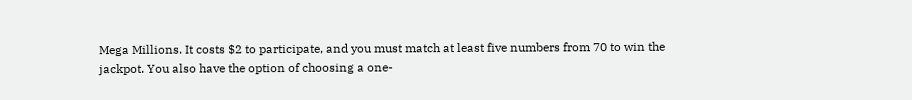Mega Millions. It costs $2 to participate, and you must match at least five numbers from 70 to win the jackpot. You also have the option of choosing a one-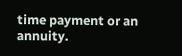time payment or an annuity.